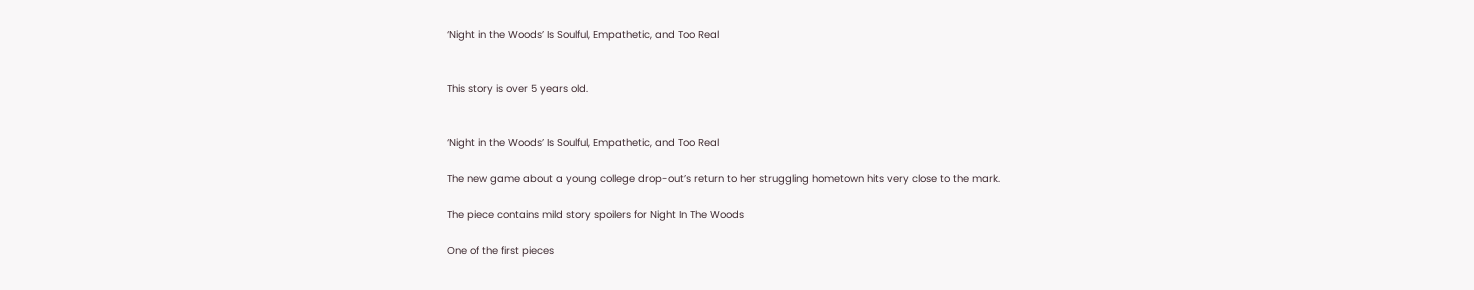‘Night in the Woods’ Is Soulful, Empathetic, and Too Real


This story is over 5 years old.


‘Night in the Woods’ Is Soulful, Empathetic, and Too Real

The new game about a young college drop-out’s return to her struggling hometown hits very close to the mark.

The piece contains mild story spoilers for Night In The Woods

One of the first pieces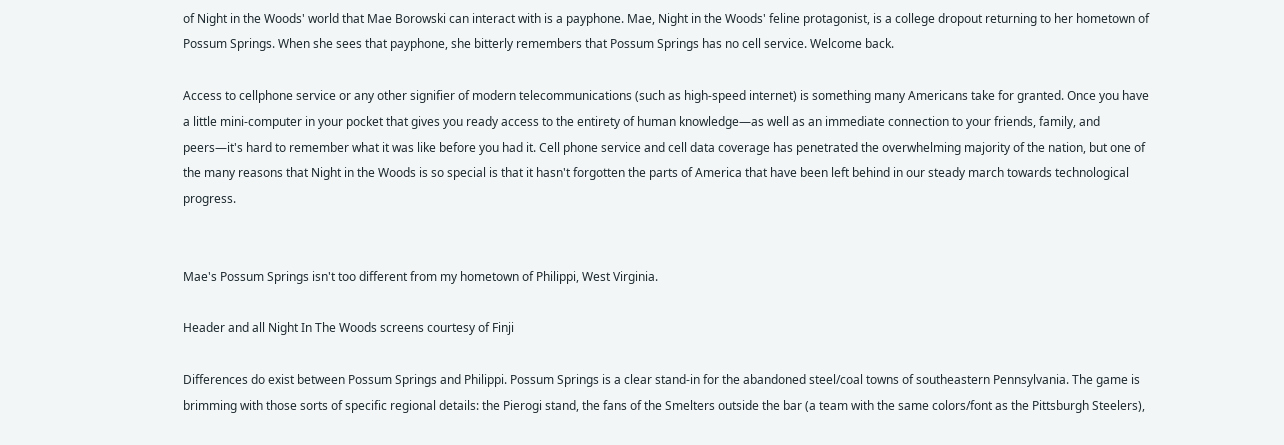of Night in the Woods' world that Mae Borowski can interact with is a payphone. Mae, Night in the Woods' feline protagonist, is a college dropout returning to her hometown of Possum Springs. When she sees that payphone, she bitterly remembers that Possum Springs has no cell service. Welcome back.

Access to cellphone service or any other signifier of modern telecommunications (such as high-speed internet) is something many Americans take for granted. Once you have a little mini-computer in your pocket that gives you ready access to the entirety of human knowledge—as well as an immediate connection to your friends, family, and peers—it's hard to remember what it was like before you had it. Cell phone service and cell data coverage has penetrated the overwhelming majority of the nation, but one of the many reasons that Night in the Woods is so special is that it hasn't forgotten the parts of America that have been left behind in our steady march towards technological progress.


Mae's Possum Springs isn't too different from my hometown of Philippi, West Virginia.

Header and all Night In The Woods screens courtesy of Finji

Differences do exist between Possum Springs and Philippi. Possum Springs is a clear stand-in for the abandoned steel/coal towns of southeastern Pennsylvania. The game is brimming with those sorts of specific regional details: the Pierogi stand, the fans of the Smelters outside the bar (a team with the same colors/font as the Pittsburgh Steelers),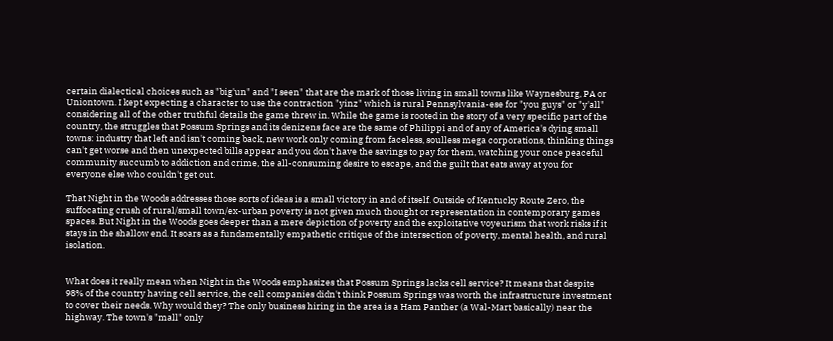certain dialectical choices such as "big'un" and "I seen" that are the mark of those living in small towns like Waynesburg, PA or Uniontown. I kept expecting a character to use the contraction "yinz" which is rural Pennsylvania-ese for "you guys" or "y'all" considering all of the other truthful details the game threw in. While the game is rooted in the story of a very specific part of the country, the struggles that Possum Springs and its denizens face are the same of Philippi and of any of America's dying small towns: industry that left and isn't coming back, new work only coming from faceless, soulless mega corporations, thinking things can't get worse and then unexpected bills appear and you don't have the savings to pay for them, watching your once peaceful community succumb to addiction and crime, the all-consuming desire to escape, and the guilt that eats away at you for everyone else who couldn't get out.

That Night in the Woods addresses those sorts of ideas is a small victory in and of itself. Outside of Kentucky Route Zero, the suffocating crush of rural/small town/ex-urban poverty is not given much thought or representation in contemporary games spaces. But Night in the Woods goes deeper than a mere depiction of poverty and the exploitative voyeurism that work risks if it stays in the shallow end. It soars as a fundamentally empathetic critique of the intersection of poverty, mental health, and rural isolation.


What does it really mean when Night in the Woods emphasizes that Possum Springs lacks cell service? It means that despite 98% of the country having cell service, the cell companies didn't think Possum Springs was worth the infrastructure investment to cover their needs. Why would they? The only business hiring in the area is a Ham Panther (a Wal-Mart basically) near the highway. The town's "mall" only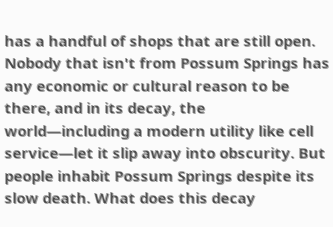has a handful of shops that are still open. Nobody that isn't from Possum Springs has any economic or cultural reason to be there, and in its decay, the world—including a modern utility like cell service—let it slip away into obscurity. But people inhabit Possum Springs despite its slow death. What does this decay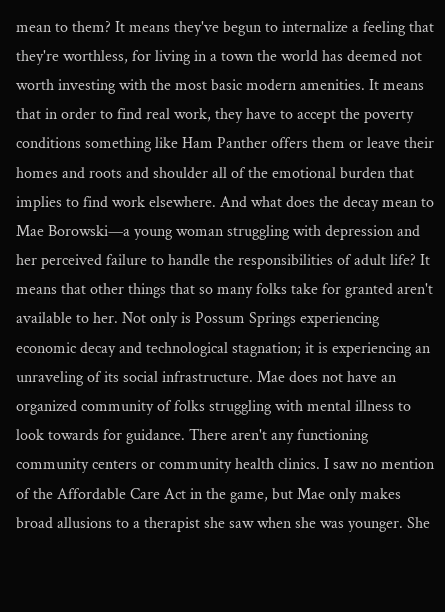mean to them? It means they've begun to internalize a feeling that they're worthless, for living in a town the world has deemed not worth investing with the most basic modern amenities. It means that in order to find real work, they have to accept the poverty conditions something like Ham Panther offers them or leave their homes and roots and shoulder all of the emotional burden that implies to find work elsewhere. And what does the decay mean to Mae Borowski—a young woman struggling with depression and her perceived failure to handle the responsibilities of adult life? It means that other things that so many folks take for granted aren't available to her. Not only is Possum Springs experiencing economic decay and technological stagnation; it is experiencing an unraveling of its social infrastructure. Mae does not have an organized community of folks struggling with mental illness to look towards for guidance. There aren't any functioning community centers or community health clinics. I saw no mention of the Affordable Care Act in the game, but Mae only makes broad allusions to a therapist she saw when she was younger. She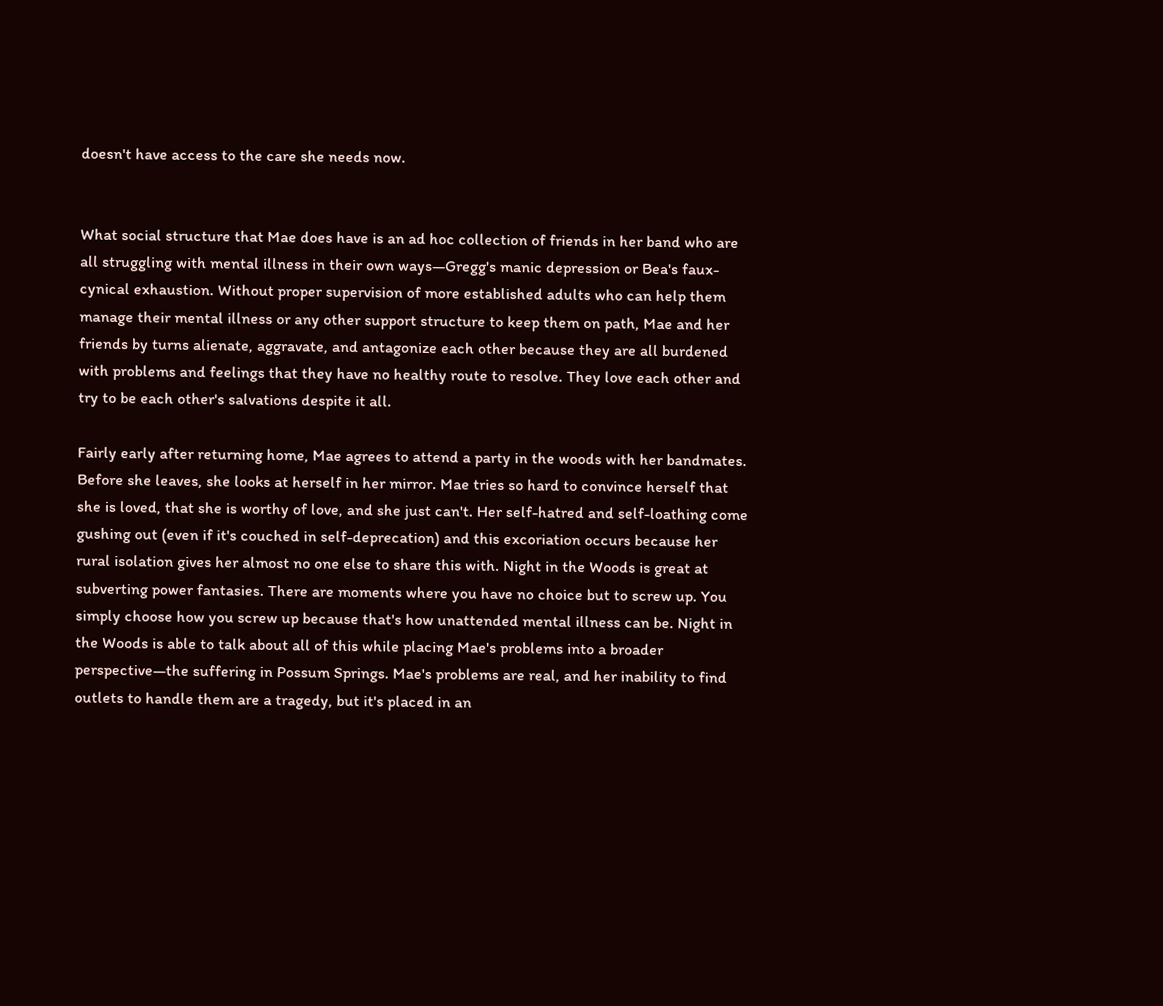doesn't have access to the care she needs now.


What social structure that Mae does have is an ad hoc collection of friends in her band who are all struggling with mental illness in their own ways—Gregg's manic depression or Bea's faux-cynical exhaustion. Without proper supervision of more established adults who can help them manage their mental illness or any other support structure to keep them on path, Mae and her friends by turns alienate, aggravate, and antagonize each other because they are all burdened with problems and feelings that they have no healthy route to resolve. They love each other and try to be each other's salvations despite it all.

Fairly early after returning home, Mae agrees to attend a party in the woods with her bandmates. Before she leaves, she looks at herself in her mirror. Mae tries so hard to convince herself that she is loved, that she is worthy of love, and she just can't. Her self-hatred and self-loathing come gushing out (even if it's couched in self-deprecation) and this excoriation occurs because her rural isolation gives her almost no one else to share this with. Night in the Woods is great at subverting power fantasies. There are moments where you have no choice but to screw up. You simply choose how you screw up because that's how unattended mental illness can be. Night in the Woods is able to talk about all of this while placing Mae's problems into a broader perspective—the suffering in Possum Springs. Mae's problems are real, and her inability to find outlets to handle them are a tragedy, but it's placed in an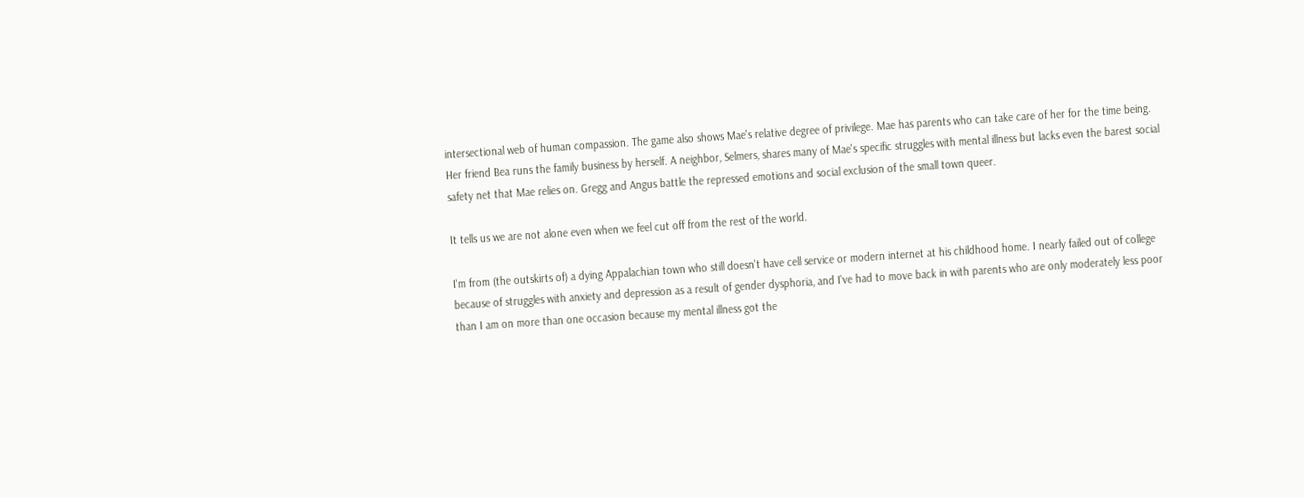intersectional web of human compassion. The game also shows Mae's relative degree of privilege. Mae has parents who can take care of her for the time being. Her friend Bea runs the family business by herself. A neighbor, Selmers, shares many of Mae's specific struggles with mental illness but lacks even the barest social safety net that Mae relies on. Gregg and Angus battle the repressed emotions and social exclusion of the small town queer.

It tells us we are not alone even when we feel cut off from the rest of the world.

I'm from (the outskirts of) a dying Appalachian town who still doesn't have cell service or modern internet at his childhood home. I nearly failed out of college because of struggles with anxiety and depression as a result of gender dysphoria, and I've had to move back in with parents who are only moderately less poor than I am on more than one occasion because my mental illness got the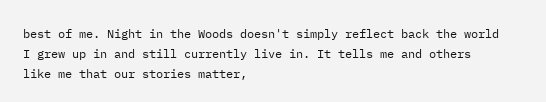best of me. Night in the Woods doesn't simply reflect back the world I grew up in and still currently live in. It tells me and others like me that our stories matter,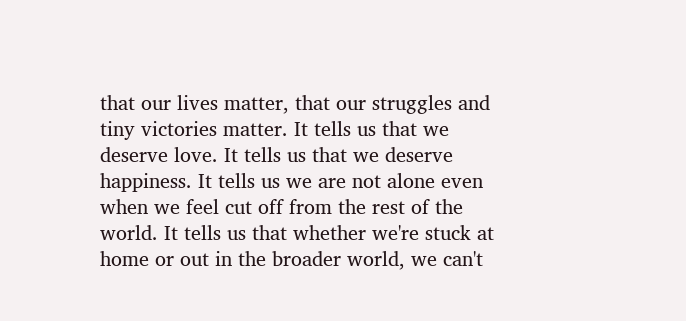that our lives matter, that our struggles and tiny victories matter. It tells us that we deserve love. It tells us that we deserve happiness. It tells us we are not alone even when we feel cut off from the rest of the world. It tells us that whether we're stuck at home or out in the broader world, we can't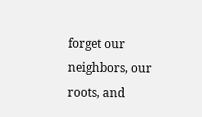forget our neighbors, our roots, and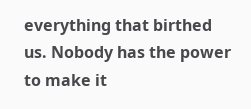everything that birthed us. Nobody has the power to make it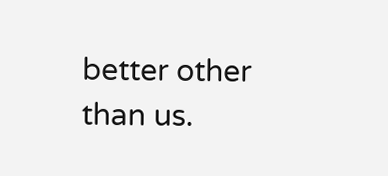better other than us.